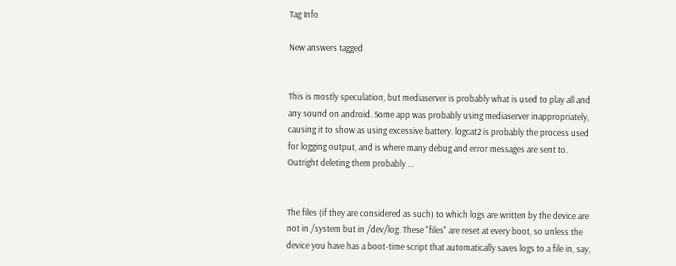Tag Info

New answers tagged


This is mostly speculation, but mediaserver is probably what is used to play all and any sound on android. Some app was probably using mediaserver inappropriately, causing it to show as using excessive battery. logcat2 is probably the process used for logging output, and is where many debug and error messages are sent to. Outright deleting them probably ...


The files (if they are considered as such) to which logs are written by the device are not in /system but in /dev/log. These "files" are reset at every boot, so unless the device you have has a boot-time script that automatically saves logs to a file in, say,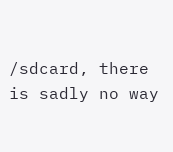/sdcard, there is sadly no way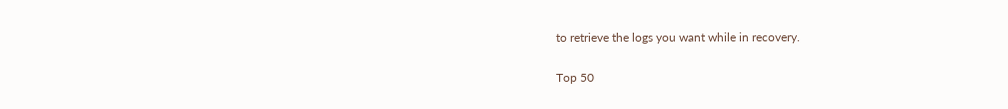to retrieve the logs you want while in recovery.

Top 50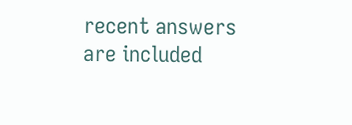recent answers are included